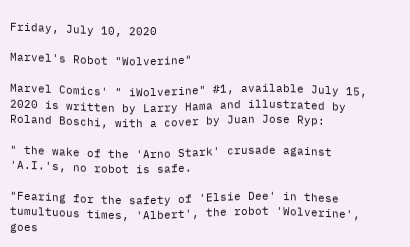Friday, July 10, 2020

Marvel's Robot "Wolverine"

Marvel Comics' " iWolverine" #1, available July 15, 2020 is written by Larry Hama and illustrated by Roland Boschi, with a cover by Juan Jose Ryp:

" the wake of the 'Arno Stark' crusade against 'A.I.'s, no robot is safe.

"Fearing for the safety of 'Elsie Dee' in these tumultuous times, 'Albert', the robot 'Wolverine', goes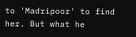to 'Madripoor' to find her. But what he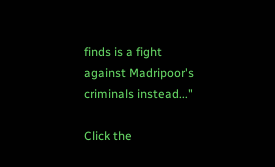finds is a fight against Madripoor's criminals instead..."

Click the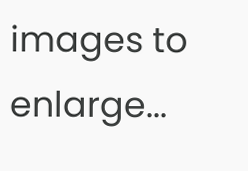images to enlarge...